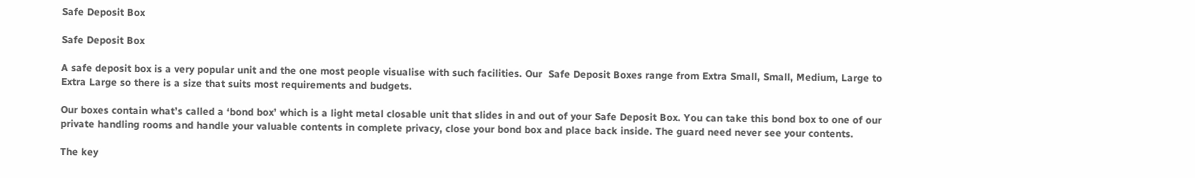Safe Deposit Box

Safe Deposit Box

A safe deposit box is a very popular unit and the one most people visualise with such facilities. Our  Safe Deposit Boxes range from Extra Small, Small, Medium, Large to Extra Large so there is a size that suits most requirements and budgets.

Our boxes contain what’s called a ‘bond box’ which is a light metal closable unit that slides in and out of your Safe Deposit Box. You can take this bond box to one of our private handling rooms and handle your valuable contents in complete privacy, close your bond box and place back inside. The guard need never see your contents.

The key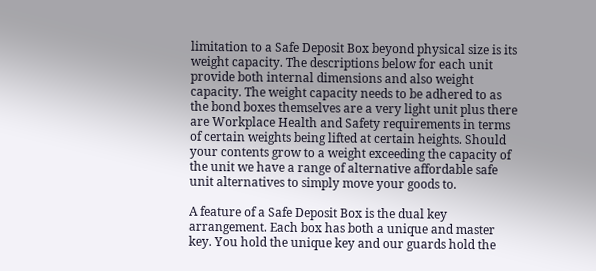limitation to a Safe Deposit Box beyond physical size is its weight capacity. The descriptions below for each unit provide both internal dimensions and also weight capacity. The weight capacity needs to be adhered to as the bond boxes themselves are a very light unit plus there are Workplace Health and Safety requirements in terms of certain weights being lifted at certain heights. Should your contents grow to a weight exceeding the capacity of the unit we have a range of alternative affordable safe unit alternatives to simply move your goods to.

A feature of a Safe Deposit Box is the dual key arrangement. Each box has both a unique and master key. You hold the unique key and our guards hold the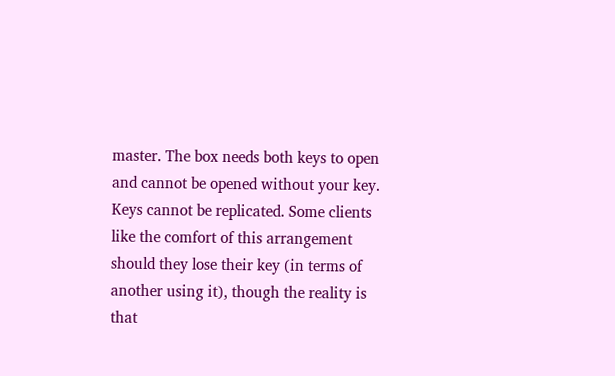master. The box needs both keys to open and cannot be opened without your key. Keys cannot be replicated. Some clients like the comfort of this arrangement should they lose their key (in terms of another using it), though the reality is that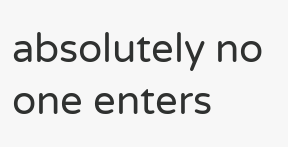absolutely no one enters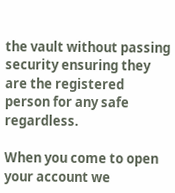the vault without passing security ensuring they are the registered person for any safe regardless.

When you come to open your account we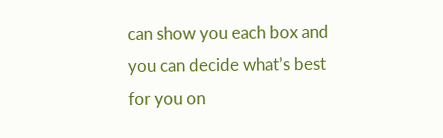can show you each box and you can decide what’s best for you on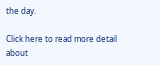the day.

Click here to read more detail about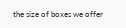the size of boxes we offer